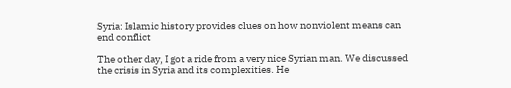Syria: Islamic history provides clues on how nonviolent means can end conflict

The other day, I got a ride from a very nice Syrian man. We discussed the crisis in Syria and its complexities. He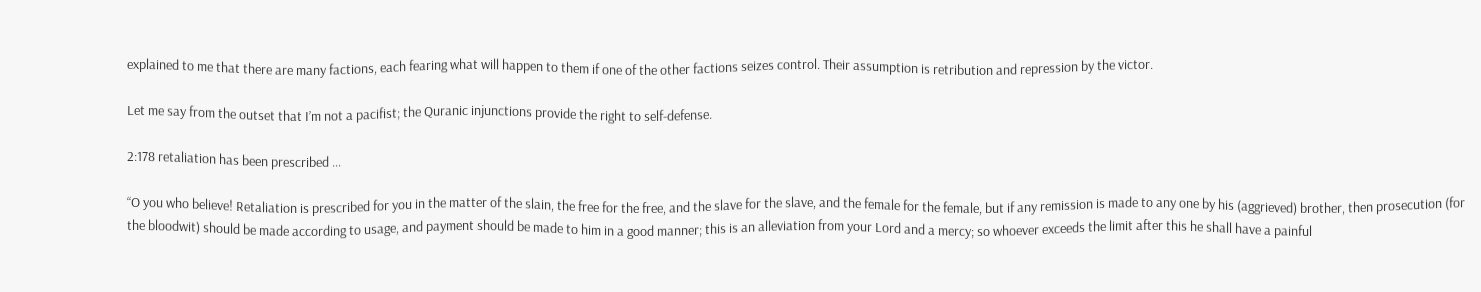explained to me that there are many factions, each fearing what will happen to them if one of the other factions seizes control. Their assumption is retribution and repression by the victor.

Let me say from the outset that I’m not a pacifist; the Quranic injunctions provide the right to self-defense.

2:178 retaliation has been prescribed …

“O you who believe! Retaliation is prescribed for you in the matter of the slain, the free for the free, and the slave for the slave, and the female for the female, but if any remission is made to any one by his (aggrieved) brother, then prosecution (for the bloodwit) should be made according to usage, and payment should be made to him in a good manner; this is an alleviation from your Lord and a mercy; so whoever exceeds the limit after this he shall have a painful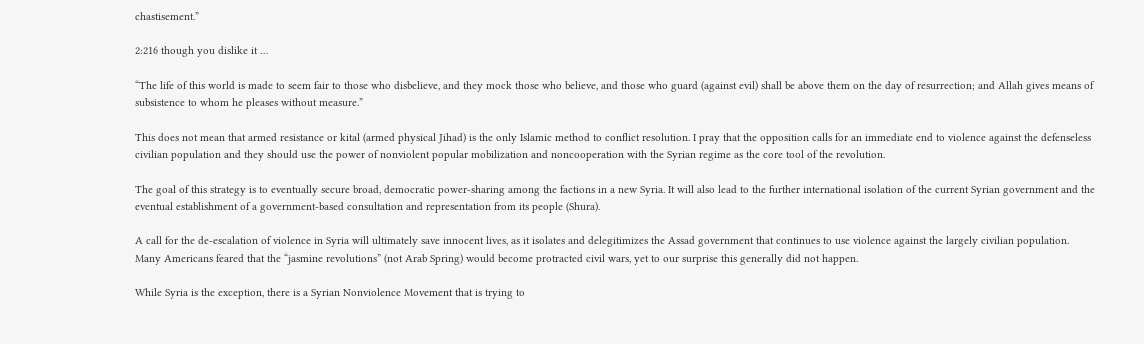chastisement.”

2:216 though you dislike it …

“The life of this world is made to seem fair to those who disbelieve, and they mock those who believe, and those who guard (against evil) shall be above them on the day of resurrection; and Allah gives means of subsistence to whom he pleases without measure.”

This does not mean that armed resistance or kital (armed physical Jihad) is the only Islamic method to conflict resolution. I pray that the opposition calls for an immediate end to violence against the defenseless civilian population and they should use the power of nonviolent popular mobilization and noncooperation with the Syrian regime as the core tool of the revolution.

The goal of this strategy is to eventually secure broad, democratic power-sharing among the factions in a new Syria. It will also lead to the further international isolation of the current Syrian government and the eventual establishment of a government-based consultation and representation from its people (Shura).

A call for the de-escalation of violence in Syria will ultimately save innocent lives, as it isolates and delegitimizes the Assad government that continues to use violence against the largely civilian population. Many Americans feared that the “jasmine revolutions” (not Arab Spring) would become protracted civil wars, yet to our surprise this generally did not happen.

While Syria is the exception, there is a Syrian Nonviolence Movement that is trying to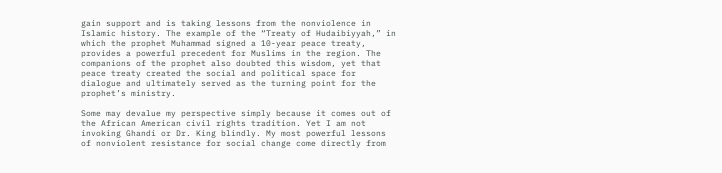gain support and is taking lessons from the nonviolence in Islamic history. The example of the “Treaty of Hudaibiyyah,” in which the prophet Muhammad signed a 10-year peace treaty, provides a powerful precedent for Muslims in the region. The companions of the prophet also doubted this wisdom, yet that peace treaty created the social and political space for dialogue and ultimately served as the turning point for the prophet’s ministry.

Some may devalue my perspective simply because it comes out of the African American civil rights tradition. Yet I am not invoking Ghandi or Dr. King blindly. My most powerful lessons of nonviolent resistance for social change come directly from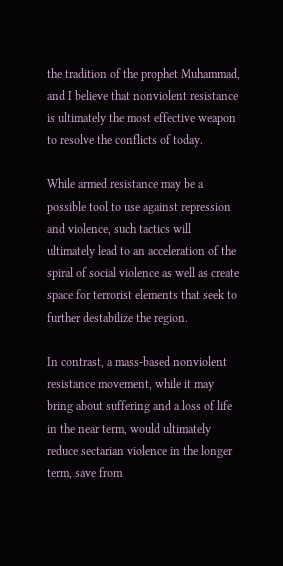the tradition of the prophet Muhammad, and I believe that nonviolent resistance is ultimately the most effective weapon to resolve the conflicts of today.

While armed resistance may be a possible tool to use against repression and violence, such tactics will ultimately lead to an acceleration of the spiral of social violence as well as create space for terrorist elements that seek to further destabilize the region.

In contrast, a mass-based nonviolent resistance movement, while it may bring about suffering and a loss of life in the near term, would ultimately reduce sectarian violence in the longer term, save from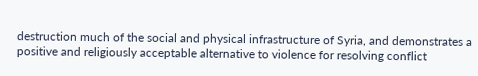destruction much of the social and physical infrastructure of Syria, and demonstrates a positive and religiously acceptable alternative to violence for resolving conflict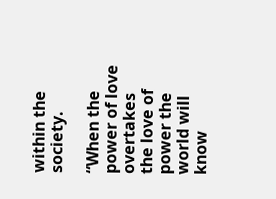within the society.

“When the power of love overtakes the love of power the world will know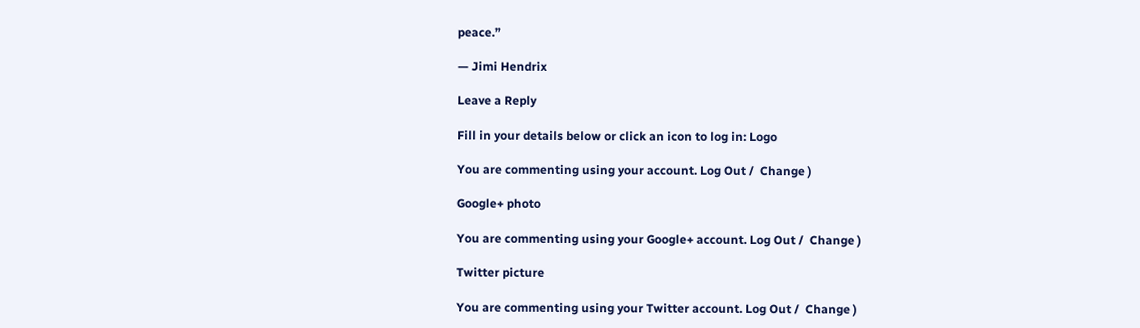peace.”

— Jimi Hendrix

Leave a Reply

Fill in your details below or click an icon to log in: Logo

You are commenting using your account. Log Out /  Change )

Google+ photo

You are commenting using your Google+ account. Log Out /  Change )

Twitter picture

You are commenting using your Twitter account. Log Out /  Change )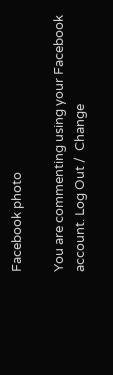Facebook photo

You are commenting using your Facebook account. Log Out /  Change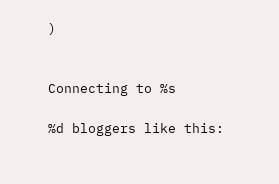)


Connecting to %s

%d bloggers like this: